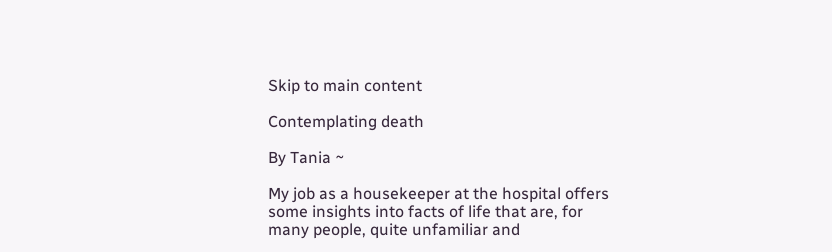Skip to main content

Contemplating death

By Tania ~

My job as a housekeeper at the hospital offers some insights into facts of life that are, for many people, quite unfamiliar and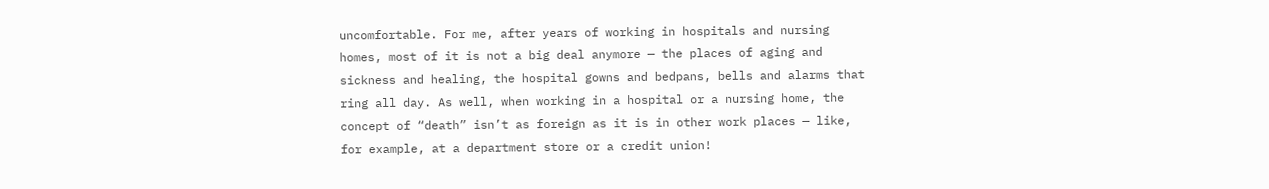uncomfortable. For me, after years of working in hospitals and nursing homes, most of it is not a big deal anymore — the places of aging and sickness and healing, the hospital gowns and bedpans, bells and alarms that ring all day. As well, when working in a hospital or a nursing home, the concept of “death” isn’t as foreign as it is in other work places — like, for example, at a department store or a credit union!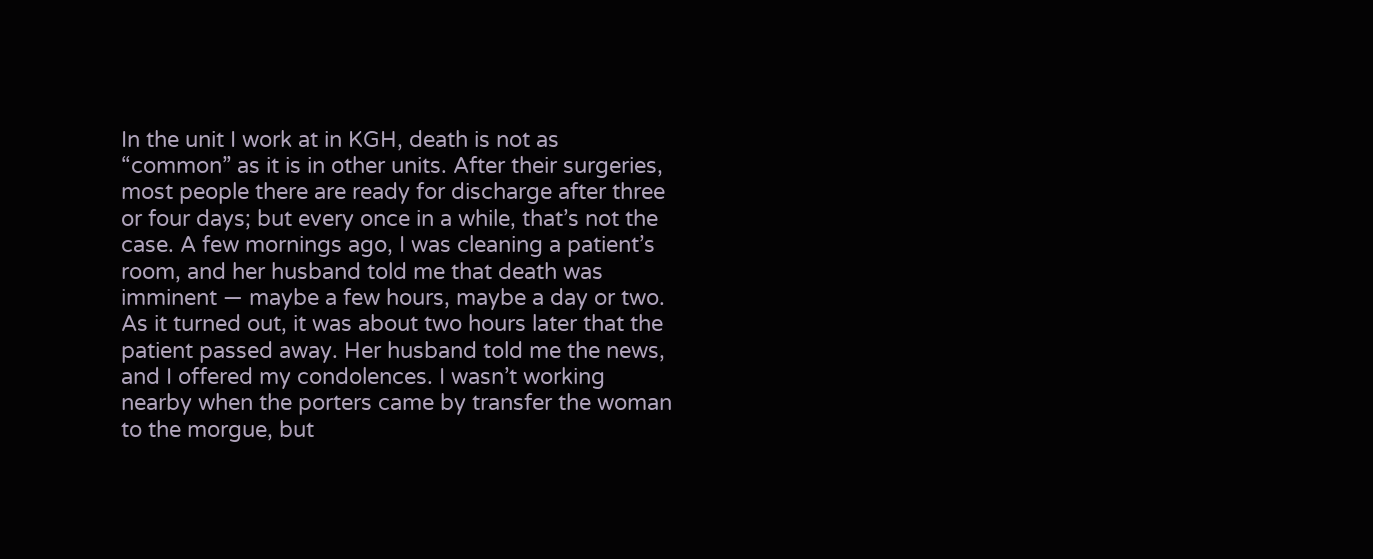In the unit I work at in KGH, death is not as “common” as it is in other units. After their surgeries, most people there are ready for discharge after three or four days; but every once in a while, that’s not the case. A few mornings ago, I was cleaning a patient’s room, and her husband told me that death was imminent — maybe a few hours, maybe a day or two. As it turned out, it was about two hours later that the patient passed away. Her husband told me the news, and I offered my condolences. I wasn’t working nearby when the porters came by transfer the woman to the morgue, but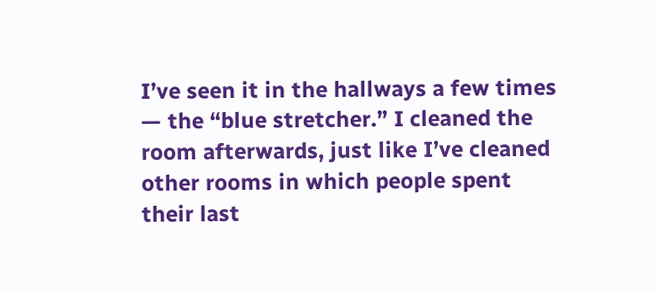I’ve seen it in the hallways a few times — the “blue stretcher.” I cleaned the room afterwards, just like I’ve cleaned other rooms in which people spent their last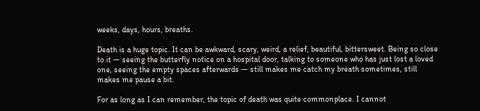weeks, days, hours, breaths.

Death is a huge topic. It can be awkward, scary, weird, a relief, beautiful, bittersweet. Being so close to it — seeing the butterfly notice on a hospital door, talking to someone who has just lost a loved one, seeing the empty spaces afterwards — still makes me catch my breath sometimes, still makes me pause a bit.

For as long as I can remember, the topic of death was quite commonplace. I cannot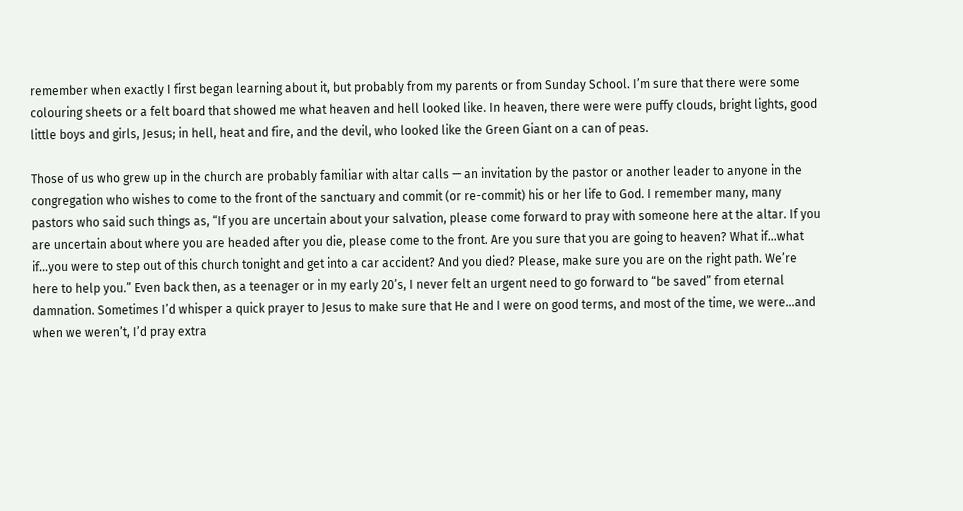remember when exactly I first began learning about it, but probably from my parents or from Sunday School. I’m sure that there were some colouring sheets or a felt board that showed me what heaven and hell looked like. In heaven, there were were puffy clouds, bright lights, good little boys and girls, Jesus; in hell, heat and fire, and the devil, who looked like the Green Giant on a can of peas.

Those of us who grew up in the church are probably familiar with altar calls — an invitation by the pastor or another leader to anyone in the congregation who wishes to come to the front of the sanctuary and commit (or re-commit) his or her life to God. I remember many, many pastors who said such things as, “If you are uncertain about your salvation, please come forward to pray with someone here at the altar. If you are uncertain about where you are headed after you die, please come to the front. Are you sure that you are going to heaven? What if…what if…you were to step out of this church tonight and get into a car accident? And you died? Please, make sure you are on the right path. We’re here to help you.” Even back then, as a teenager or in my early 20’s, I never felt an urgent need to go forward to “be saved” from eternal damnation. Sometimes I’d whisper a quick prayer to Jesus to make sure that He and I were on good terms, and most of the time, we were…and when we weren’t, I’d pray extra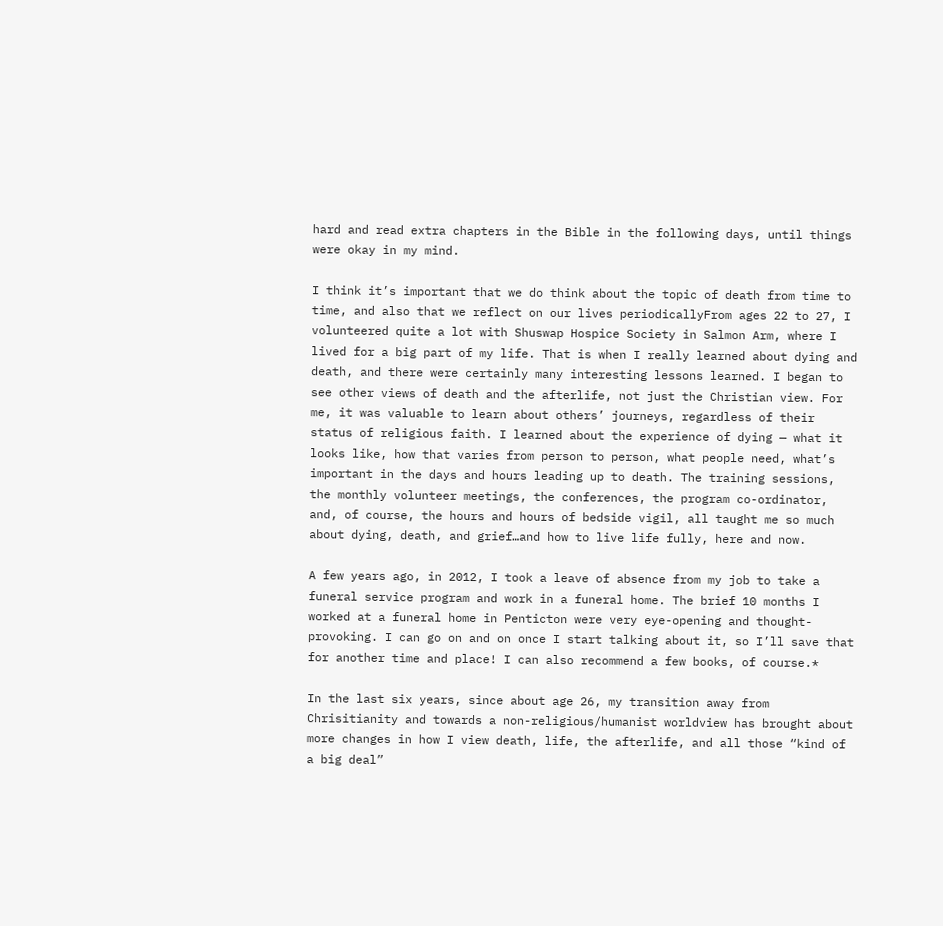hard and read extra chapters in the Bible in the following days, until things were okay in my mind.

I think it’s important that we do think about the topic of death from time to time, and also that we reflect on our lives periodicallyFrom ages 22 to 27, I volunteered quite a lot with Shuswap Hospice Society in Salmon Arm, where I lived for a big part of my life. That is when I really learned about dying and death, and there were certainly many interesting lessons learned. I began to see other views of death and the afterlife, not just the Christian view. For me, it was valuable to learn about others’ journeys, regardless of their status of religious faith. I learned about the experience of dying — what it looks like, how that varies from person to person, what people need, what’s important in the days and hours leading up to death. The training sessions, the monthly volunteer meetings, the conferences, the program co-ordinator, and, of course, the hours and hours of bedside vigil, all taught me so much about dying, death, and grief…and how to live life fully, here and now.

A few years ago, in 2012, I took a leave of absence from my job to take a funeral service program and work in a funeral home. The brief 10 months I worked at a funeral home in Penticton were very eye-opening and thought-provoking. I can go on and on once I start talking about it, so I’ll save that for another time and place! I can also recommend a few books, of course.*

In the last six years, since about age 26, my transition away from Chrisitianity and towards a non-religious/humanist worldview has brought about more changes in how I view death, life, the afterlife, and all those “kind of a big deal”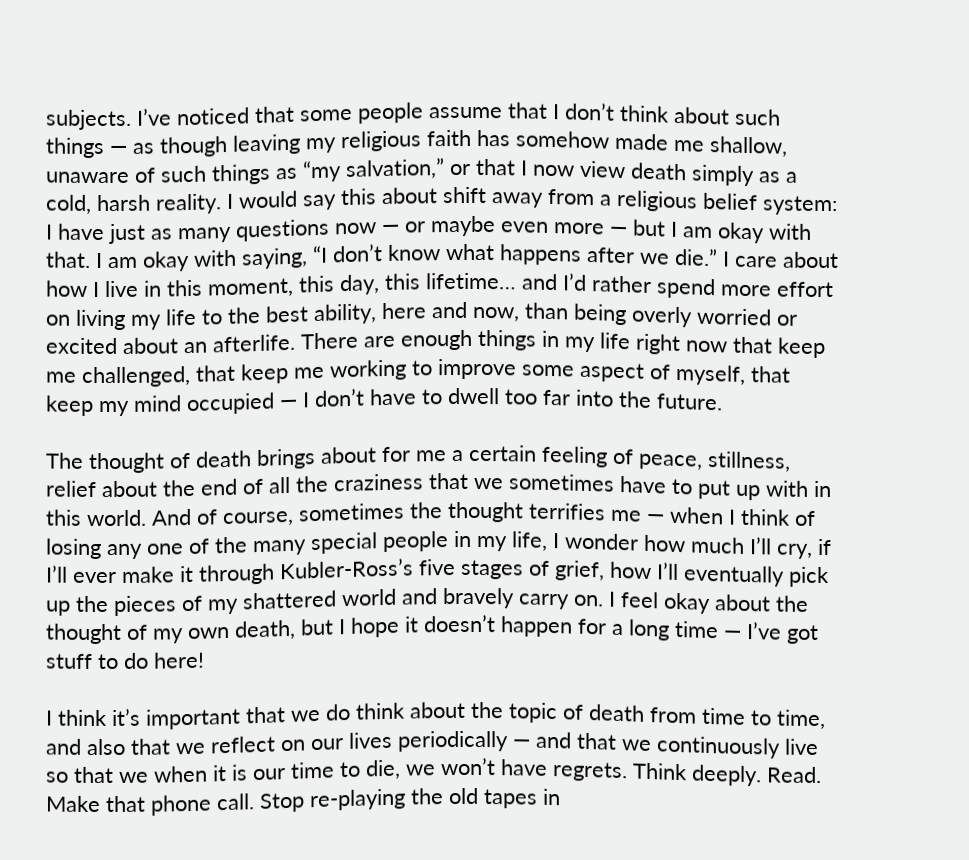subjects. I’ve noticed that some people assume that I don’t think about such things — as though leaving my religious faith has somehow made me shallow, unaware of such things as “my salvation,” or that I now view death simply as a cold, harsh reality. I would say this about shift away from a religious belief system: I have just as many questions now — or maybe even more — but I am okay with that. I am okay with saying, “I don’t know what happens after we die.” I care about how I live in this moment, this day, this lifetime… and I’d rather spend more effort on living my life to the best ability, here and now, than being overly worried or excited about an afterlife. There are enough things in my life right now that keep me challenged, that keep me working to improve some aspect of myself, that keep my mind occupied — I don’t have to dwell too far into the future.

The thought of death brings about for me a certain feeling of peace, stillness, relief about the end of all the craziness that we sometimes have to put up with in this world. And of course, sometimes the thought terrifies me — when I think of losing any one of the many special people in my life, I wonder how much I’ll cry, if I’ll ever make it through Kubler-Ross’s five stages of grief, how I’ll eventually pick up the pieces of my shattered world and bravely carry on. I feel okay about the thought of my own death, but I hope it doesn’t happen for a long time — I’ve got stuff to do here!

I think it’s important that we do think about the topic of death from time to time, and also that we reflect on our lives periodically — and that we continuously live so that we when it is our time to die, we won’t have regrets. Think deeply. Read. Make that phone call. Stop re-playing the old tapes in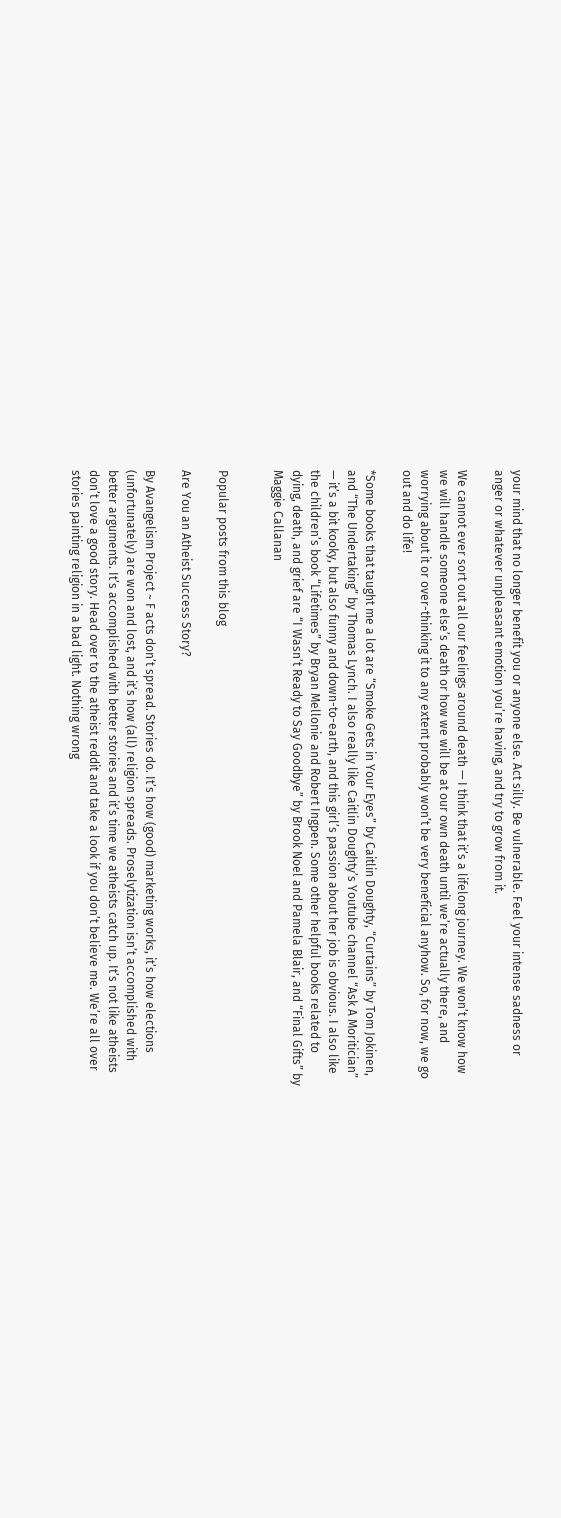your mind that no longer benefit you or anyone else. Act silly. Be vulnerable. Feel your intense sadness or anger or whatever unpleasant emotion you’re having, and try to grow from it.

We cannot ever sort out all our feelings around death — I think that it’s a lifelong journey. We won’t know how we will handle someone else’s death or how we will be at our own death until we’re actually there, and worrying about it or over-thinking it to any extent probably won’t be very beneficial anyhow. So, for now, we go out and do life!

*Some books that taught me a lot are “Smoke Gets in Your Eyes” by Caitlin Doughty, “Curtains” by Tom Jokinen, and “The Undertaking” by Thomas Lynch. I also really like Caitlin Doughty’s Youtube channel “Ask A Moritician” — it’s a bit kooky, but also funny and down-to-earth, and this girl’s passion about her job is obvious. I also like the children’s book “Lifetimes” by Bryan Mellonie and Robert Ingpen. Some other helpful books related to dying, death, and grief are “I Wasn’t Ready to Say Goodbye” by Brook Noel and Pamela Blair, and “Final Gifts” by Maggie Callanan


Popular posts from this blog

Are You an Atheist Success Story?

By Avangelism Project ~ F acts don’t spread. Stories do. It’s how (good) marketing works, it’s how elections (unfortunately) are won and lost, and it’s how (all) religion spreads. Proselytization isn’t accomplished with better arguments. It’s accomplished with better stories and it’s time we atheists catch up. It’s not like atheists don’t love a good story. Head over to the atheist reddit and take a look if you don’t believe me. We’re all over stories painting religion in a bad light. Nothing wrong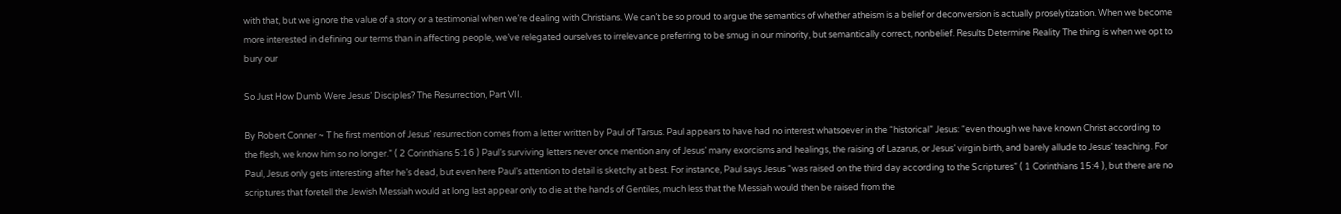with that, but we ignore the value of a story or a testimonial when we’re dealing with Christians. We can’t be so proud to argue the semantics of whether atheism is a belief or deconversion is actually proselytization. When we become more interested in defining our terms than in affecting people, we’ve relegated ourselves to irrelevance preferring to be smug in our minority, but semantically correct, nonbelief. Results Determine Reality The thing is when we opt to bury our

So Just How Dumb Were Jesus’ Disciples? The Resurrection, Part VII.

By Robert Conner ~ T he first mention of Jesus’ resurrection comes from a letter written by Paul of Tarsus. Paul appears to have had no interest whatsoever in the “historical” Jesus: “even though we have known Christ according to the flesh, we know him so no longer.” ( 2 Corinthians 5:16 ) Paul’s surviving letters never once mention any of Jesus’ many exorcisms and healings, the raising of Lazarus, or Jesus’ virgin birth, and barely allude to Jesus’ teaching. For Paul, Jesus only gets interesting after he’s dead, but even here Paul’s attention to detail is sketchy at best. For instance, Paul says Jesus “was raised on the third day according to the Scriptures” ( 1 Corinthians 15:4 ), but there are no scriptures that foretell the Jewish Messiah would at long last appear only to die at the hands of Gentiles, much less that the Messiah would then be raised from the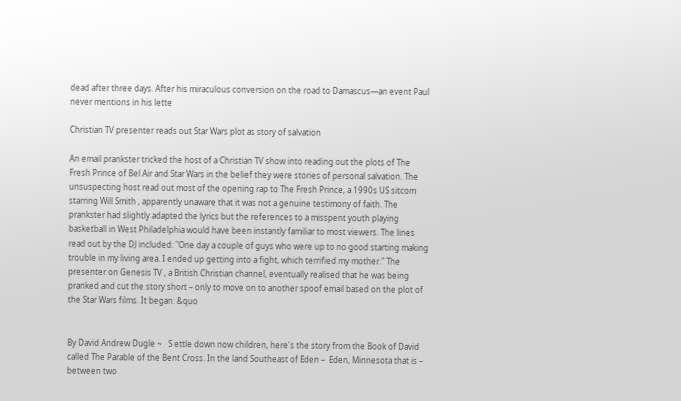dead after three days. After his miraculous conversion on the road to Damascus—an event Paul never mentions in his lette

Christian TV presenter reads out Star Wars plot as story of salvation

An email prankster tricked the host of a Christian TV show into reading out the plots of The Fresh Prince of Bel Air and Star Wars in the belief they were stories of personal salvation. The unsuspecting host read out most of the opening rap to The Fresh Prince, a 1990s US sitcom starring Will Smith , apparently unaware that it was not a genuine testimony of faith. The prankster had slightly adapted the lyrics but the references to a misspent youth playing basketball in West Philadelphia would have been instantly familiar to most viewers. The lines read out by the DJ included: "One day a couple of guys who were up to no good starting making trouble in my living area. I ended up getting into a fight, which terrified my mother." The presenter on Genesis TV , a British Christian channel, eventually realised that he was being pranked and cut the story short – only to move on to another spoof email based on the plot of the Star Wars films. It began: &quo


By David Andrew Dugle ~   S ettle down now children, here's the story from the Book of David called The Parable of the Bent Cross. In the land Southeast of Eden –  Eden, Minnesota that is – between two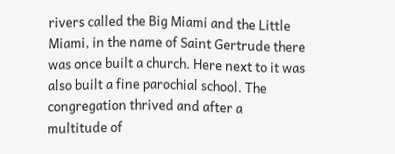rivers called the Big Miami and the Little Miami, in the name of Saint Gertrude there was once built a church. Here next to it was also built a fine parochial school. The congregation thrived and after a multitude of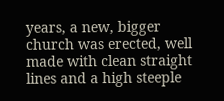years, a new, bigger church was erected, well made with clean straight lines and a high steeple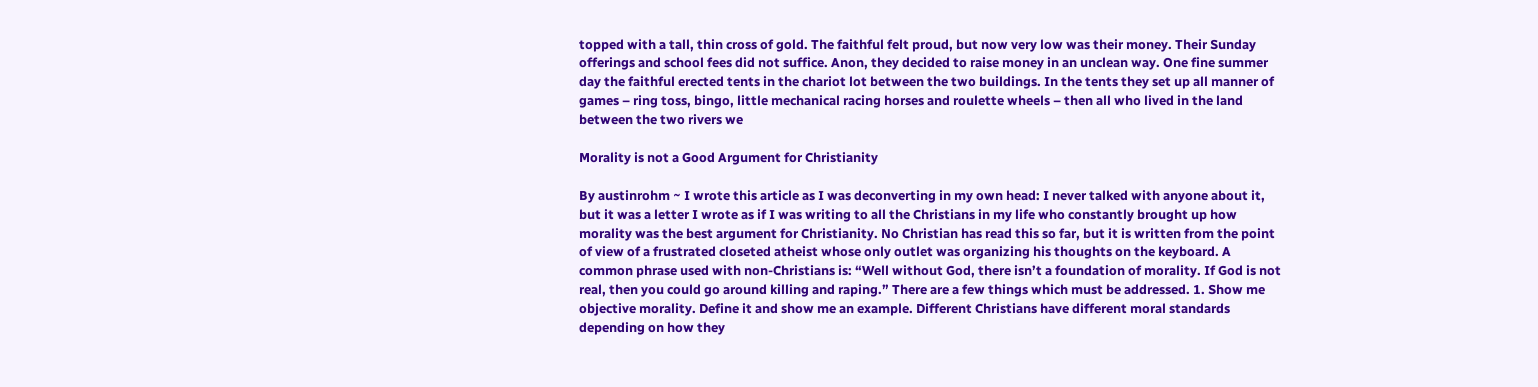topped with a tall, thin cross of gold. The faithful felt proud, but now very low was their money. Their Sunday offerings and school fees did not suffice. Anon, they decided to raise money in an unclean way. One fine summer day the faithful erected tents in the chariot lot between the two buildings. In the tents they set up all manner of games – ring toss, bingo, little mechanical racing horses and roulette wheels – then all who lived in the land between the two rivers we

Morality is not a Good Argument for Christianity

By austinrohm ~ I wrote this article as I was deconverting in my own head: I never talked with anyone about it, but it was a letter I wrote as if I was writing to all the Christians in my life who constantly brought up how morality was the best argument for Christianity. No Christian has read this so far, but it is written from the point of view of a frustrated closeted atheist whose only outlet was organizing his thoughts on the keyboard. A common phrase used with non-Christians is: “Well without God, there isn’t a foundation of morality. If God is not real, then you could go around killing and raping.” There are a few things which must be addressed. 1. Show me objective morality. Define it and show me an example. Different Christians have different moral standards depending on how they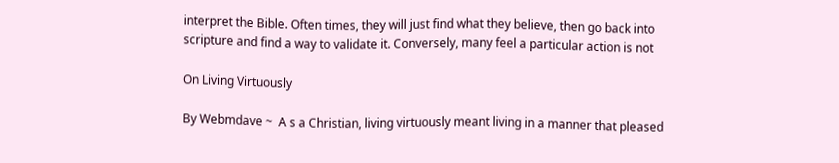interpret the Bible. Often times, they will just find what they believe, then go back into scripture and find a way to validate it. Conversely, many feel a particular action is not

On Living Virtuously

By Webmdave ~  A s a Christian, living virtuously meant living in a manner that pleased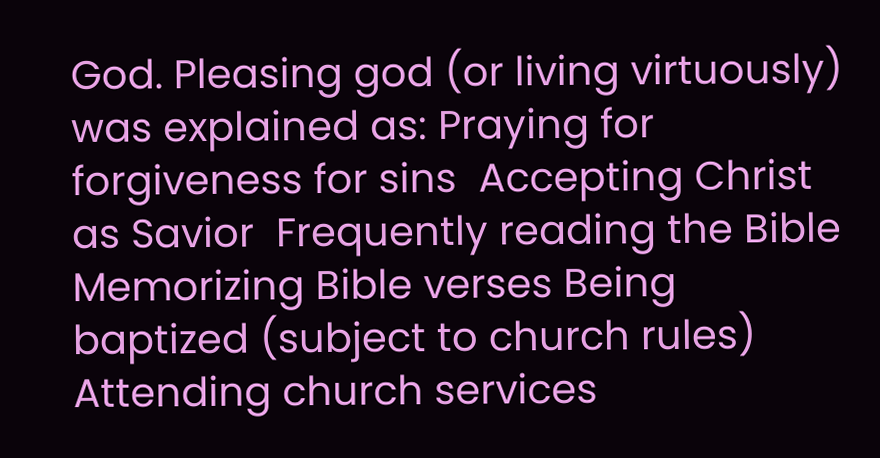God. Pleasing god (or living virtuously) was explained as: Praying for forgiveness for sins  Accepting Christ as Savior  Frequently reading the Bible  Memorizing Bible verses Being baptized (subject to church rules)  Attending church services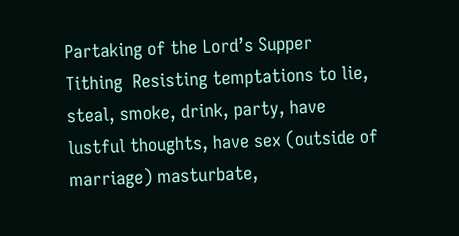Partaking of the Lord’s Supper  Tithing  Resisting temptations to lie, steal, smoke, drink, party, have lustful thoughts, have sex (outside of marriage) masturbate,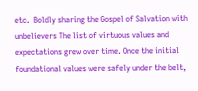etc.  Boldly sharing the Gospel of Salvation with unbelievers The list of virtuous values and expectations grew over time. Once the initial foundational values were safely under the belt,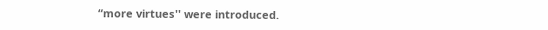“more virtues'' were introduced.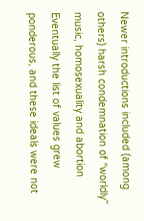Newer introductions included (among others) harsh condemnation of “worldly” music, homosexuality and abortion Eventually the list of values grew ponderous, and these ideals were not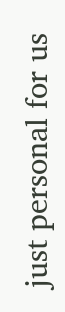just personal for us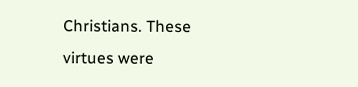Christians. These virtues were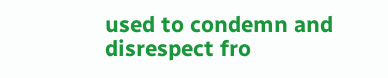used to condemn and disrespect fro